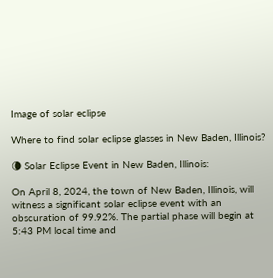Image of solar eclipse

Where to find solar eclipse glasses in New Baden, Illinois?

🌘 Solar Eclipse Event in New Baden, Illinois:

On April 8, 2024, the town of New Baden, Illinois, will witness a significant solar eclipse event with an obscuration of 99.92%. The partial phase will begin at 5:43 PM local time and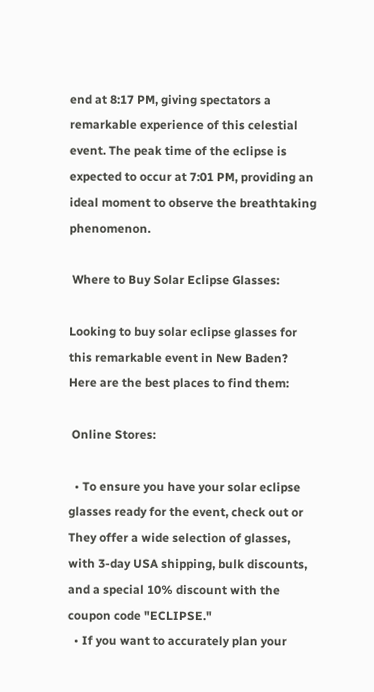end at 8:17 PM, giving spectators a remarkable experience of this celestial event. The peak time of the eclipse is expected to occur at 7:01 PM, providing an ideal moment to observe the breathtaking phenomenon.

 Where to Buy Solar Eclipse Glasses:

Looking to buy solar eclipse glasses for this remarkable event in New Baden? Here are the best places to find them:

 Online Stores:

  • To ensure you have your solar eclipse glasses ready for the event, check out or They offer a wide selection of glasses, with 3-day USA shipping, bulk discounts, and a special 10% discount with the coupon code "ECLIPSE."
  • If you want to accurately plan your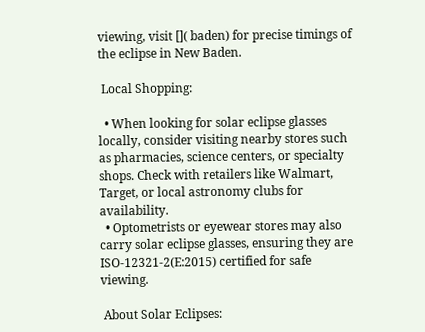viewing, visit []( baden) for precise timings of the eclipse in New Baden.

 Local Shopping:

  • When looking for solar eclipse glasses locally, consider visiting nearby stores such as pharmacies, science centers, or specialty shops. Check with retailers like Walmart, Target, or local astronomy clubs for availability.
  • Optometrists or eyewear stores may also carry solar eclipse glasses, ensuring they are ISO-12321-2(E:2015) certified for safe viewing.

 About Solar Eclipses: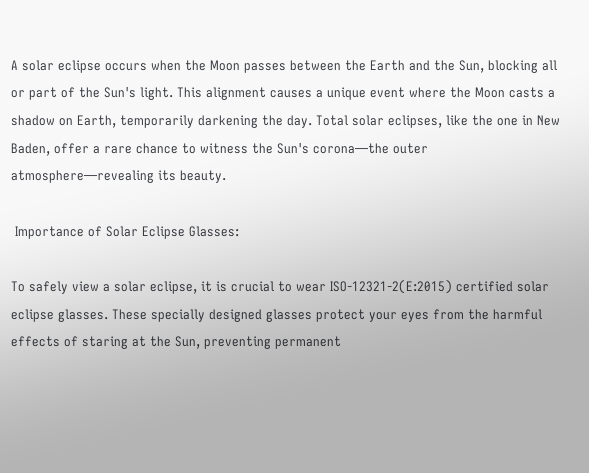A solar eclipse occurs when the Moon passes between the Earth and the Sun, blocking all or part of the Sun's light. This alignment causes a unique event where the Moon casts a shadow on Earth, temporarily darkening the day. Total solar eclipses, like the one in New Baden, offer a rare chance to witness the Sun's corona—the outer atmosphere—revealing its beauty.

 Importance of Solar Eclipse Glasses:

To safely view a solar eclipse, it is crucial to wear ISO-12321-2(E:2015) certified solar eclipse glasses. These specially designed glasses protect your eyes from the harmful effects of staring at the Sun, preventing permanent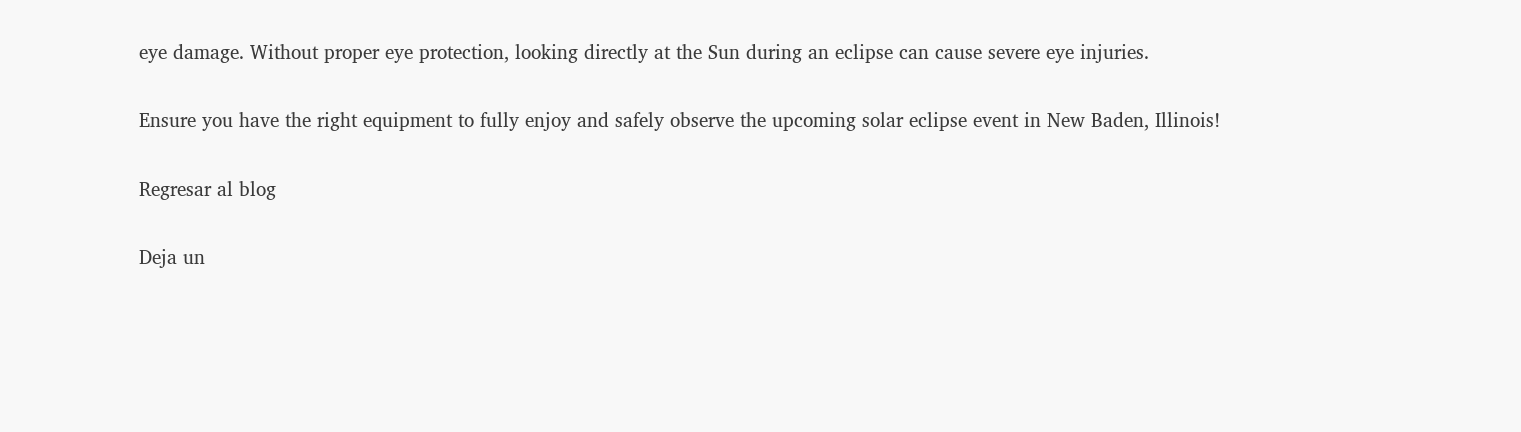eye damage. Without proper eye protection, looking directly at the Sun during an eclipse can cause severe eye injuries.

Ensure you have the right equipment to fully enjoy and safely observe the upcoming solar eclipse event in New Baden, Illinois!

Regresar al blog

Deja un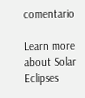comentario

Learn more about Solar Eclipses